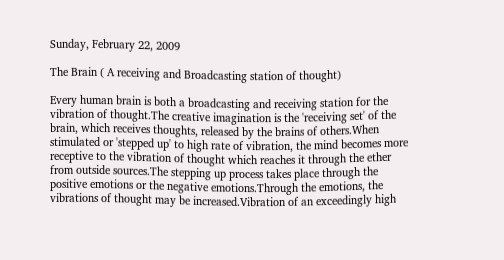Sunday, February 22, 2009

The Brain ( A receiving and Broadcasting station of thought)

Every human brain is both a broadcasting and receiving station for the vibration of thought.The creative imagination is the 'receiving set' of the brain, which receives thoughts, released by the brains of others.When stimulated or 'stepped up' to high rate of vibration, the mind becomes more receptive to the vibration of thought which reaches it through the ether from outside sources.The stepping up process takes place through the positive emotions or the negative emotions.Through the emotions, the vibrations of thought may be increased.Vibration of an exceedingly high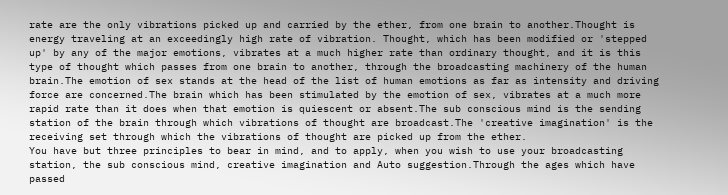rate are the only vibrations picked up and carried by the ether, from one brain to another.Thought is energy traveling at an exceedingly high rate of vibration. Thought, which has been modified or 'stepped up' by any of the major emotions, vibrates at a much higher rate than ordinary thought, and it is this type of thought which passes from one brain to another, through the broadcasting machinery of the human brain.The emotion of sex stands at the head of the list of human emotions as far as intensity and driving force are concerned.The brain which has been stimulated by the emotion of sex, vibrates at a much more rapid rate than it does when that emotion is quiescent or absent.The sub conscious mind is the sending station of the brain through which vibrations of thought are broadcast.The 'creative imagination' is the receiving set through which the vibrations of thought are picked up from the ether.
You have but three principles to bear in mind, and to apply, when you wish to use your broadcasting station, the sub conscious mind, creative imagination and Auto suggestion.Through the ages which have passed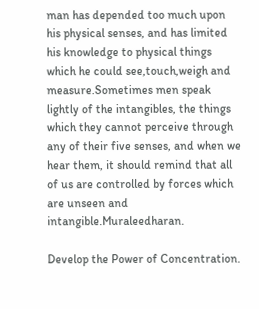man has depended too much upon his physical senses, and has limited his knowledge to physical things which he could see,touch,weigh and measure.Sometimes men speak lightly of the intangibles, the things which they cannot perceive through any of their five senses, and when we hear them, it should remind that all of us are controlled by forces which are unseen and intangible.Muraleedharan.

Develop the Power of Concentration.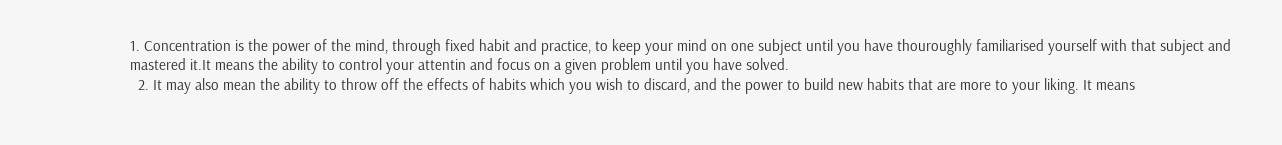1. Concentration is the power of the mind, through fixed habit and practice, to keep your mind on one subject until you have thouroughly familiarised yourself with that subject and mastered it.It means the ability to control your attentin and focus on a given problem until you have solved.
  2. It may also mean the ability to throw off the effects of habits which you wish to discard, and the power to build new habits that are more to your liking. It means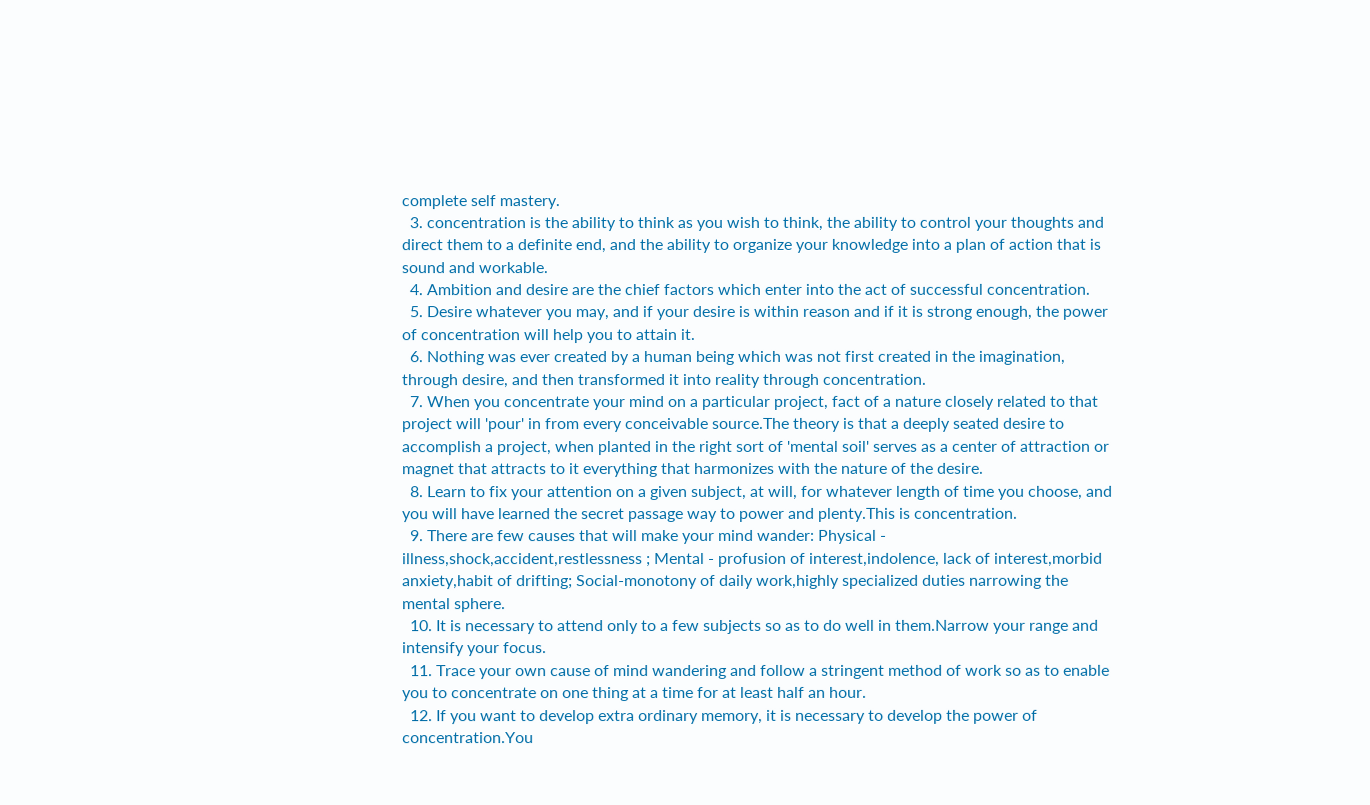complete self mastery.
  3. concentration is the ability to think as you wish to think, the ability to control your thoughts and direct them to a definite end, and the ability to organize your knowledge into a plan of action that is sound and workable.
  4. Ambition and desire are the chief factors which enter into the act of successful concentration.
  5. Desire whatever you may, and if your desire is within reason and if it is strong enough, the power of concentration will help you to attain it.
  6. Nothing was ever created by a human being which was not first created in the imagination, through desire, and then transformed it into reality through concentration.
  7. When you concentrate your mind on a particular project, fact of a nature closely related to that project will 'pour' in from every conceivable source.The theory is that a deeply seated desire to accomplish a project, when planted in the right sort of 'mental soil' serves as a center of attraction or magnet that attracts to it everything that harmonizes with the nature of the desire.
  8. Learn to fix your attention on a given subject, at will, for whatever length of time you choose, and you will have learned the secret passage way to power and plenty.This is concentration.
  9. There are few causes that will make your mind wander: Physical - illness,shock,accident,restlessness ; Mental - profusion of interest,indolence, lack of interest,morbid anxiety,habit of drifting; Social-monotony of daily work,highly specialized duties narrowing the mental sphere.
  10. It is necessary to attend only to a few subjects so as to do well in them.Narrow your range and intensify your focus.
  11. Trace your own cause of mind wandering and follow a stringent method of work so as to enable you to concentrate on one thing at a time for at least half an hour.
  12. If you want to develop extra ordinary memory, it is necessary to develop the power of concentration.You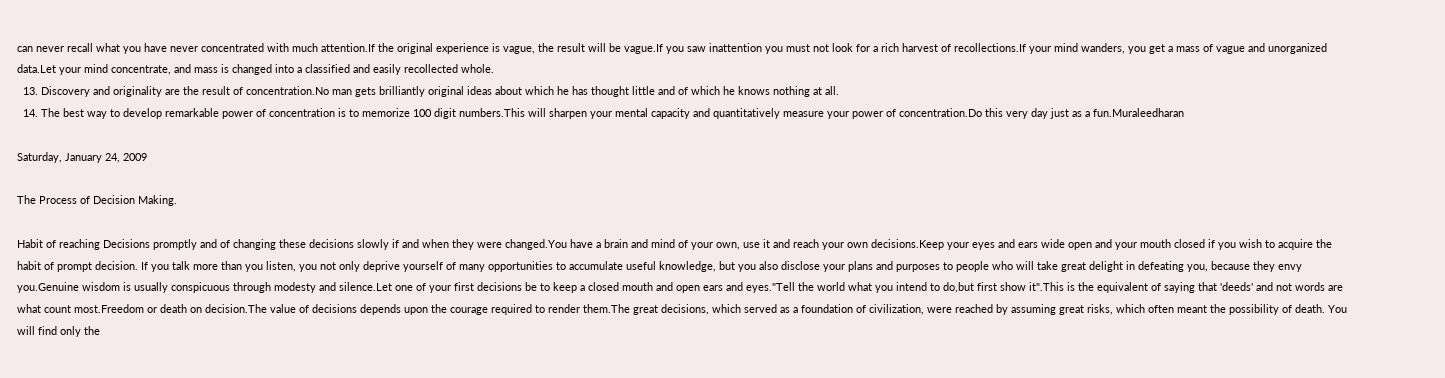can never recall what you have never concentrated with much attention.If the original experience is vague, the result will be vague.If you saw inattention you must not look for a rich harvest of recollections.If your mind wanders, you get a mass of vague and unorganized data.Let your mind concentrate, and mass is changed into a classified and easily recollected whole.
  13. Discovery and originality are the result of concentration.No man gets brilliantly original ideas about which he has thought little and of which he knows nothing at all.
  14. The best way to develop remarkable power of concentration is to memorize 100 digit numbers.This will sharpen your mental capacity and quantitatively measure your power of concentration.Do this very day just as a fun.Muraleedharan

Saturday, January 24, 2009

The Process of Decision Making.

Habit of reaching Decisions promptly and of changing these decisions slowly if and when they were changed.You have a brain and mind of your own, use it and reach your own decisions.Keep your eyes and ears wide open and your mouth closed if you wish to acquire the habit of prompt decision. If you talk more than you listen, you not only deprive yourself of many opportunities to accumulate useful knowledge, but you also disclose your plans and purposes to people who will take great delight in defeating you, because they envy you.Genuine wisdom is usually conspicuous through modesty and silence.Let one of your first decisions be to keep a closed mouth and open ears and eyes."Tell the world what you intend to do,but first show it".This is the equivalent of saying that 'deeds' and not words are what count most.Freedom or death on decision.The value of decisions depends upon the courage required to render them.The great decisions, which served as a foundation of civilization, were reached by assuming great risks, which often meant the possibility of death. You will find only the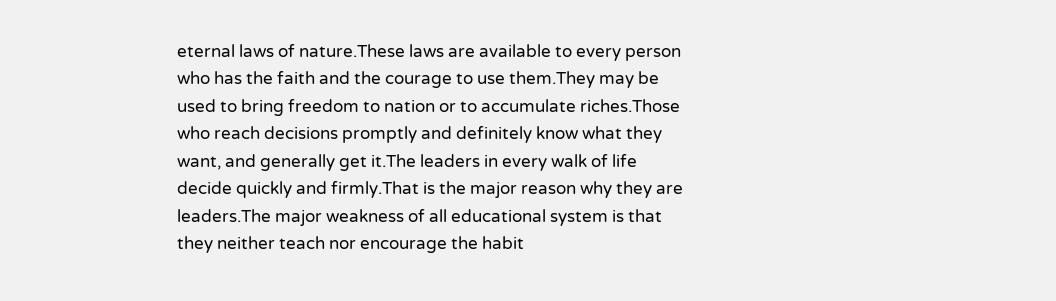eternal laws of nature.These laws are available to every person who has the faith and the courage to use them.They may be used to bring freedom to nation or to accumulate riches.Those who reach decisions promptly and definitely know what they want, and generally get it.The leaders in every walk of life decide quickly and firmly.That is the major reason why they are leaders.The major weakness of all educational system is that they neither teach nor encourage the habit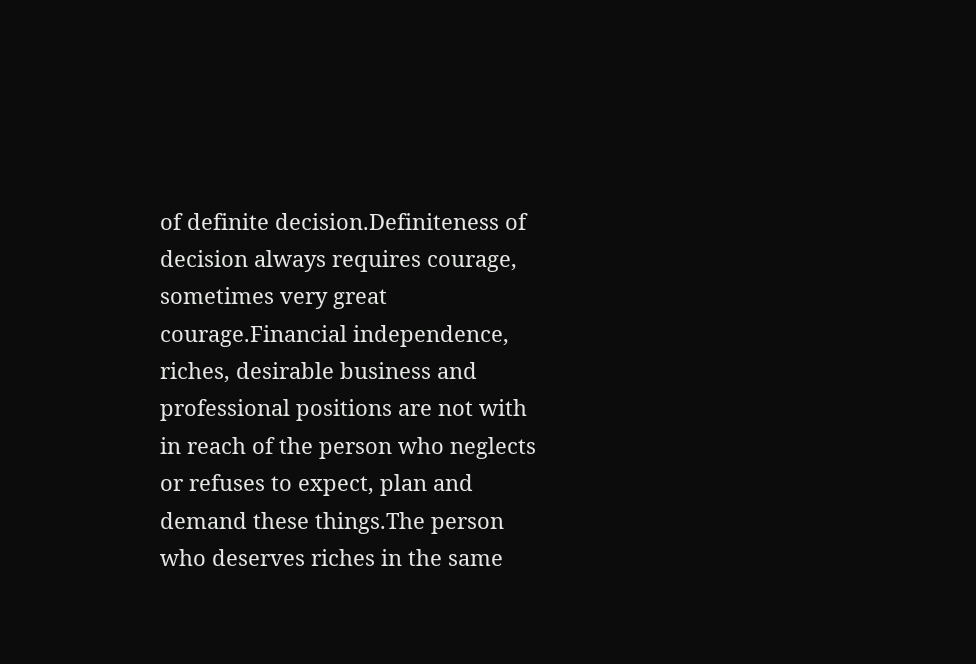of definite decision.Definiteness of decision always requires courage, sometimes very great courage.Financial independence, riches, desirable business and professional positions are not with in reach of the person who neglects or refuses to expect, plan and demand these things.The person who deserves riches in the same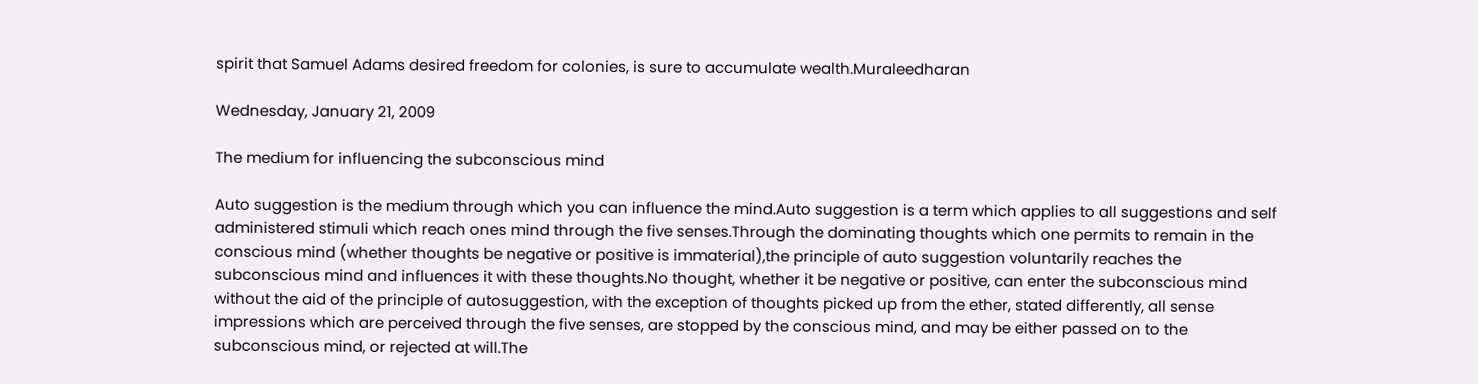spirit that Samuel Adams desired freedom for colonies, is sure to accumulate wealth.Muraleedharan

Wednesday, January 21, 2009

The medium for influencing the subconscious mind

Auto suggestion is the medium through which you can influence the mind.Auto suggestion is a term which applies to all suggestions and self administered stimuli which reach ones mind through the five senses.Through the dominating thoughts which one permits to remain in the conscious mind (whether thoughts be negative or positive is immaterial),the principle of auto suggestion voluntarily reaches the subconscious mind and influences it with these thoughts.No thought, whether it be negative or positive, can enter the subconscious mind without the aid of the principle of autosuggestion, with the exception of thoughts picked up from the ether, stated differently, all sense impressions which are perceived through the five senses, are stopped by the conscious mind, and may be either passed on to the subconscious mind, or rejected at will.The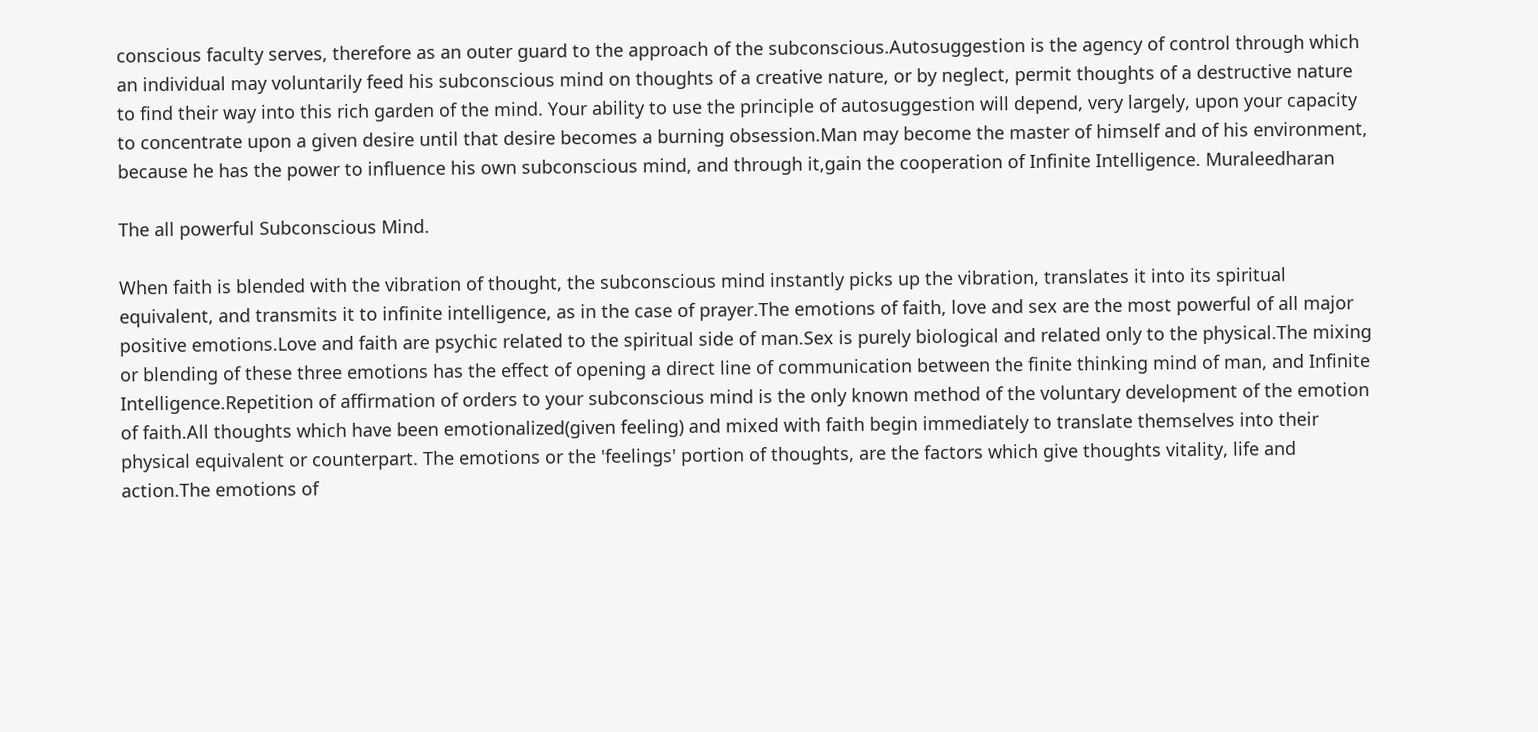conscious faculty serves, therefore as an outer guard to the approach of the subconscious.Autosuggestion is the agency of control through which an individual may voluntarily feed his subconscious mind on thoughts of a creative nature, or by neglect, permit thoughts of a destructive nature to find their way into this rich garden of the mind. Your ability to use the principle of autosuggestion will depend, very largely, upon your capacity to concentrate upon a given desire until that desire becomes a burning obsession.Man may become the master of himself and of his environment, because he has the power to influence his own subconscious mind, and through it,gain the cooperation of Infinite Intelligence. Muraleedharan

The all powerful Subconscious Mind.

When faith is blended with the vibration of thought, the subconscious mind instantly picks up the vibration, translates it into its spiritual equivalent, and transmits it to infinite intelligence, as in the case of prayer.The emotions of faith, love and sex are the most powerful of all major positive emotions.Love and faith are psychic related to the spiritual side of man.Sex is purely biological and related only to the physical.The mixing or blending of these three emotions has the effect of opening a direct line of communication between the finite thinking mind of man, and Infinite Intelligence.Repetition of affirmation of orders to your subconscious mind is the only known method of the voluntary development of the emotion of faith.All thoughts which have been emotionalized(given feeling) and mixed with faith begin immediately to translate themselves into their physical equivalent or counterpart. The emotions or the 'feelings' portion of thoughts, are the factors which give thoughts vitality, life and action.The emotions of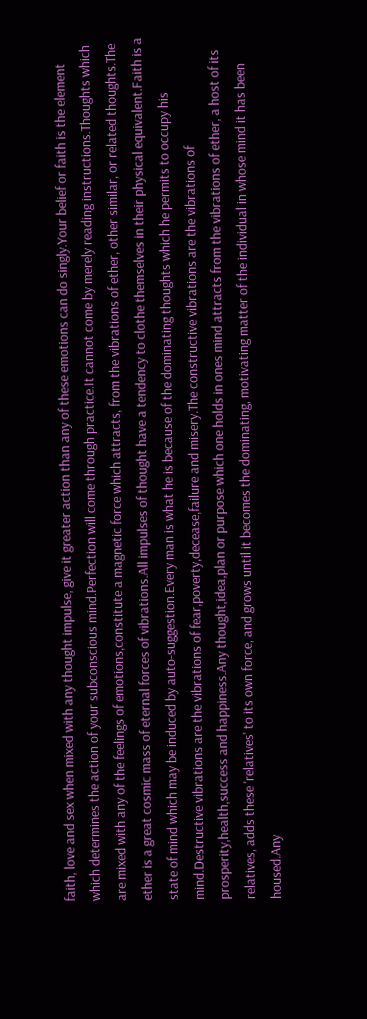faith, love and sex when mixed with any thought impulse, give it greater action than any of these emotions can do singly.Your belief or faith is the element which determines the action of your subconscious mind.Perfection will come through practice.It cannot come by merely reading instructions.Thoughts which are mixed with any of the feelings of emotions,constitute a magnetic force which attracts, from the vibrations of ether, other similar, or related thoughts.The ether is a great cosmic mass of eternal forces of vibrations.All impulses of thought have a tendency to clothe themselves in their physical equivalent.Faith is a state of mind which may be induced by auto-suggestion.Every man is what he is because of the dominating thoughts which he permits to occupy his mind.Destructive vibrations are the vibrations of fear,poverty,decease,failure and misery.The constructive vibrations are the vibrations of prosperity,health,success and happiness.Any thought,idea,plan or purpose which one holds in ones mind attracts from the vibrations of ether, a host of its relatives, adds these 'relatives' to its own force, and grows until it becomes the dominating, motivating matter of the individual in whose mind it has been housed.Any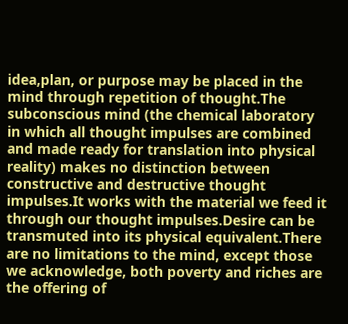idea,plan, or purpose may be placed in the mind through repetition of thought.The subconscious mind (the chemical laboratory in which all thought impulses are combined and made ready for translation into physical reality) makes no distinction between constructive and destructive thought impulses.It works with the material we feed it through our thought impulses.Desire can be transmuted into its physical equivalent.There are no limitations to the mind, except those we acknowledge, both poverty and riches are the offering of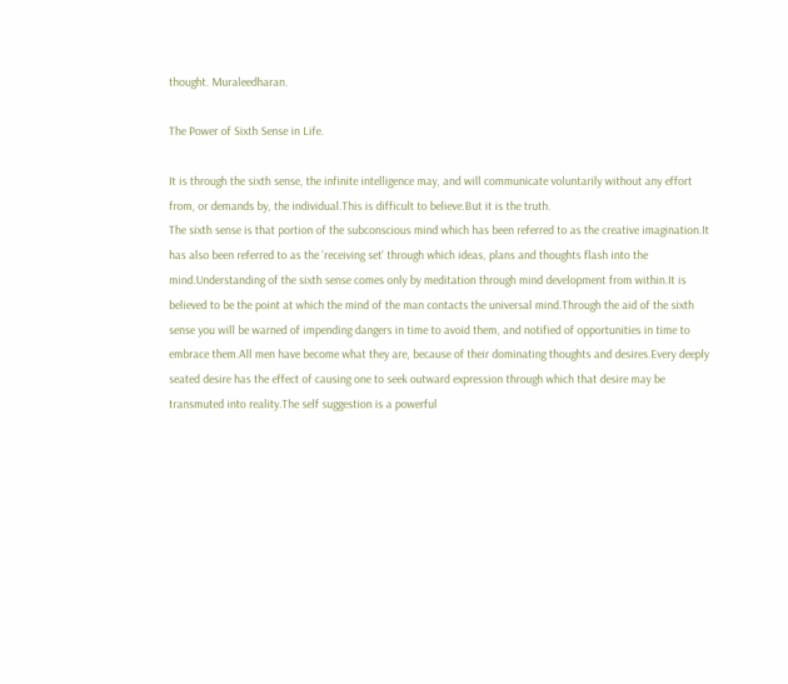thought. Muraleedharan.

The Power of Sixth Sense in Life.

It is through the sixth sense, the infinite intelligence may, and will communicate voluntarily without any effort from, or demands by, the individual.This is difficult to believe.But it is the truth.
The sixth sense is that portion of the subconscious mind which has been referred to as the creative imagination.It has also been referred to as the 'receiving set' through which ideas, plans and thoughts flash into the mind.Understanding of the sixth sense comes only by meditation through mind development from within.It is believed to be the point at which the mind of the man contacts the universal mind.Through the aid of the sixth sense you will be warned of impending dangers in time to avoid them, and notified of opportunities in time to embrace them.All men have become what they are, because of their dominating thoughts and desires.Every deeply seated desire has the effect of causing one to seek outward expression through which that desire may be transmuted into reality.The self suggestion is a powerful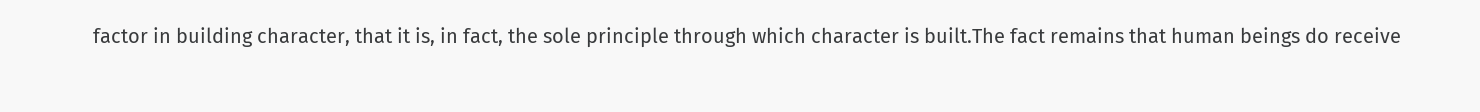factor in building character, that it is, in fact, the sole principle through which character is built.The fact remains that human beings do receive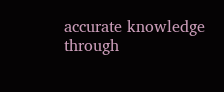accurate knowledge through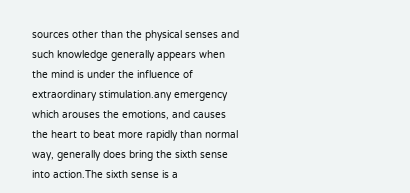sources other than the physical senses and such knowledge generally appears when the mind is under the influence of extraordinary stimulation.any emergency which arouses the emotions, and causes the heart to beat more rapidly than normal way, generally does bring the sixth sense into action.The sixth sense is a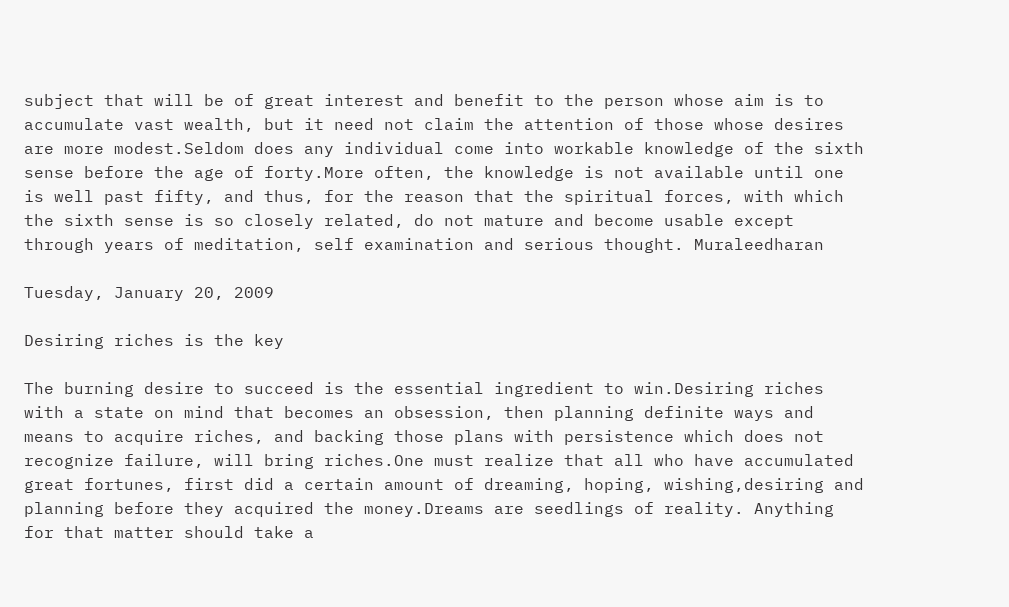subject that will be of great interest and benefit to the person whose aim is to accumulate vast wealth, but it need not claim the attention of those whose desires are more modest.Seldom does any individual come into workable knowledge of the sixth sense before the age of forty.More often, the knowledge is not available until one is well past fifty, and thus, for the reason that the spiritual forces, with which the sixth sense is so closely related, do not mature and become usable except through years of meditation, self examination and serious thought. Muraleedharan

Tuesday, January 20, 2009

Desiring riches is the key

The burning desire to succeed is the essential ingredient to win.Desiring riches with a state on mind that becomes an obsession, then planning definite ways and means to acquire riches, and backing those plans with persistence which does not recognize failure, will bring riches.One must realize that all who have accumulated great fortunes, first did a certain amount of dreaming, hoping, wishing,desiring and planning before they acquired the money.Dreams are seedlings of reality. Anything for that matter should take a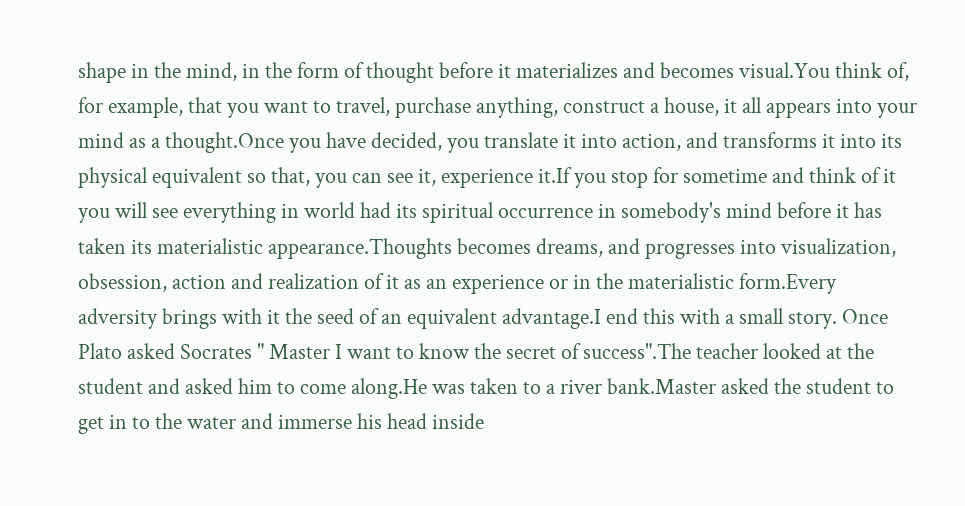shape in the mind, in the form of thought before it materializes and becomes visual.You think of, for example, that you want to travel, purchase anything, construct a house, it all appears into your mind as a thought.Once you have decided, you translate it into action, and transforms it into its physical equivalent so that, you can see it, experience it.If you stop for sometime and think of it you will see everything in world had its spiritual occurrence in somebody's mind before it has taken its materialistic appearance.Thoughts becomes dreams, and progresses into visualization, obsession, action and realization of it as an experience or in the materialistic form.Every adversity brings with it the seed of an equivalent advantage.I end this with a small story. Once Plato asked Socrates " Master I want to know the secret of success".The teacher looked at the student and asked him to come along.He was taken to a river bank.Master asked the student to get in to the water and immerse his head inside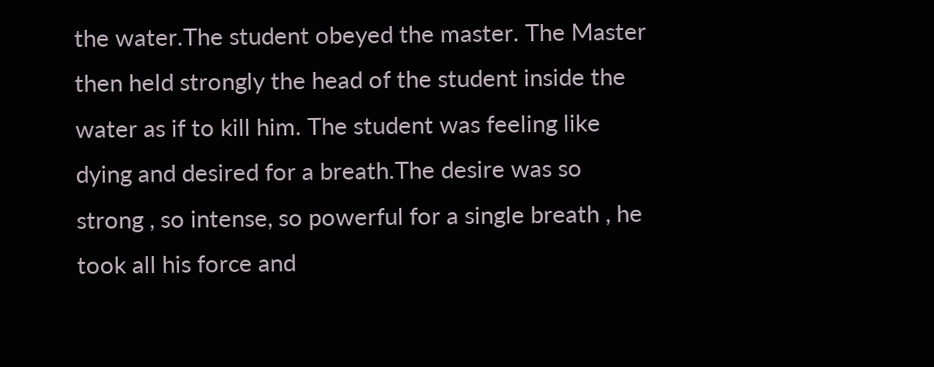the water.The student obeyed the master. The Master then held strongly the head of the student inside the water as if to kill him. The student was feeling like dying and desired for a breath.The desire was so strong , so intense, so powerful for a single breath , he took all his force and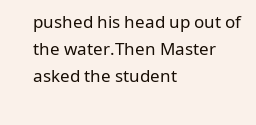pushed his head up out of the water.Then Master asked the student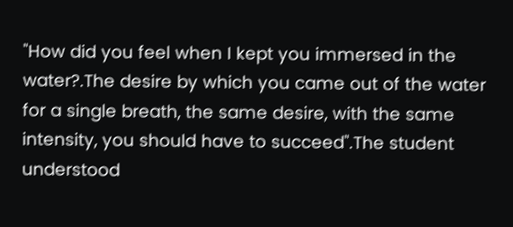"How did you feel when I kept you immersed in the water?.The desire by which you came out of the water for a single breath, the same desire, with the same intensity, you should have to succeed".The student understood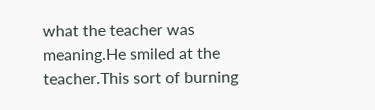what the teacher was meaning.He smiled at the teacher.This sort of burning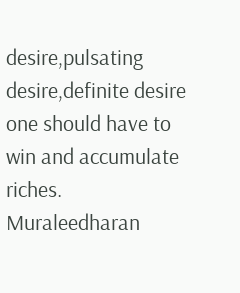desire,pulsating desire,definite desire one should have to win and accumulate riches. Muraleedharan